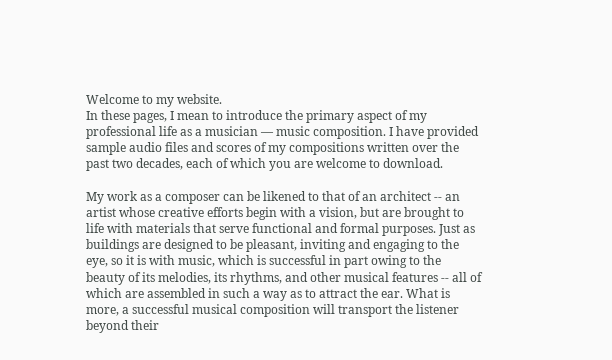Welcome to my website.
In these pages, I mean to introduce the primary aspect of my professional life as a musician — music composition. I have provided sample audio files and scores of my compositions written over the past two decades, each of which you are welcome to download.

My work as a composer can be likened to that of an architect -- an artist whose creative efforts begin with a vision, but are brought to life with materials that serve functional and formal purposes. Just as buildings are designed to be pleasant, inviting and engaging to the eye, so it is with music, which is successful in part owing to the beauty of its melodies, its rhythms, and other musical features -- all of which are assembled in such a way as to attract the ear. What is more, a successful musical composition will transport the listener beyond their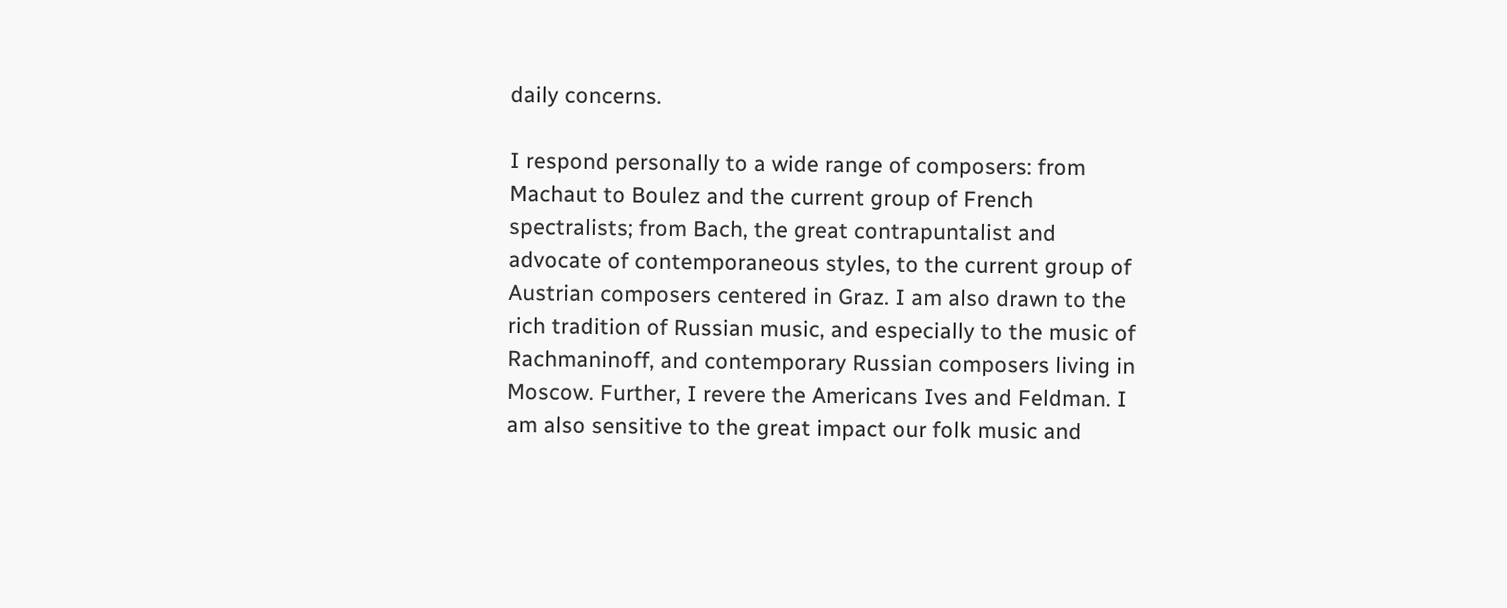daily concerns.

I respond personally to a wide range of composers: from Machaut to Boulez and the current group of French spectralists; from Bach, the great contrapuntalist and advocate of contemporaneous styles, to the current group of Austrian composers centered in Graz. I am also drawn to the rich tradition of Russian music, and especially to the music of Rachmaninoff, and contemporary Russian composers living in Moscow. Further, I revere the Americans Ives and Feldman. I am also sensitive to the great impact our folk music and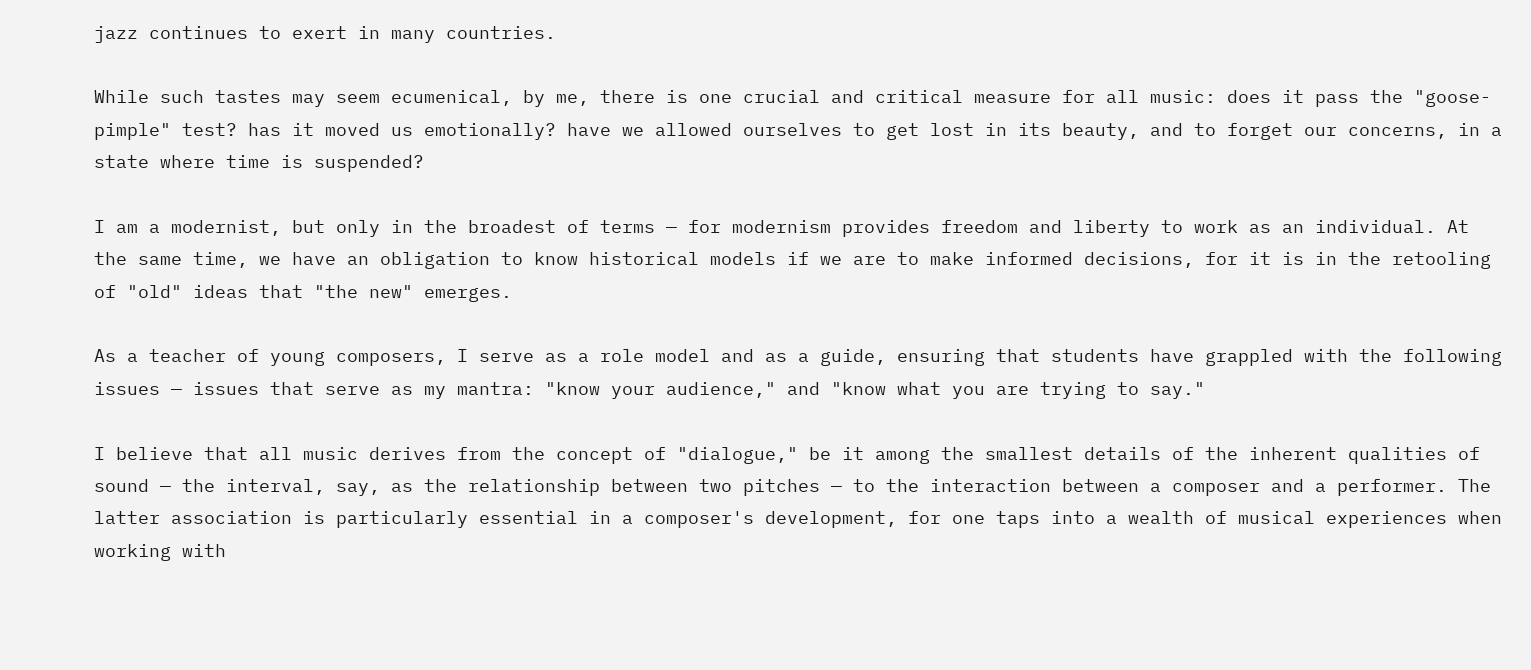jazz continues to exert in many countries.

While such tastes may seem ecumenical, by me, there is one crucial and critical measure for all music: does it pass the "goose-pimple" test? has it moved us emotionally? have we allowed ourselves to get lost in its beauty, and to forget our concerns, in a state where time is suspended?

I am a modernist, but only in the broadest of terms — for modernism provides freedom and liberty to work as an individual. At the same time, we have an obligation to know historical models if we are to make informed decisions, for it is in the retooling of "old" ideas that "the new" emerges.

As a teacher of young composers, I serve as a role model and as a guide, ensuring that students have grappled with the following issues — issues that serve as my mantra: "know your audience," and "know what you are trying to say."

I believe that all music derives from the concept of "dialogue," be it among the smallest details of the inherent qualities of sound — the interval, say, as the relationship between two pitches — to the interaction between a composer and a performer. The latter association is particularly essential in a composer's development, for one taps into a wealth of musical experiences when working with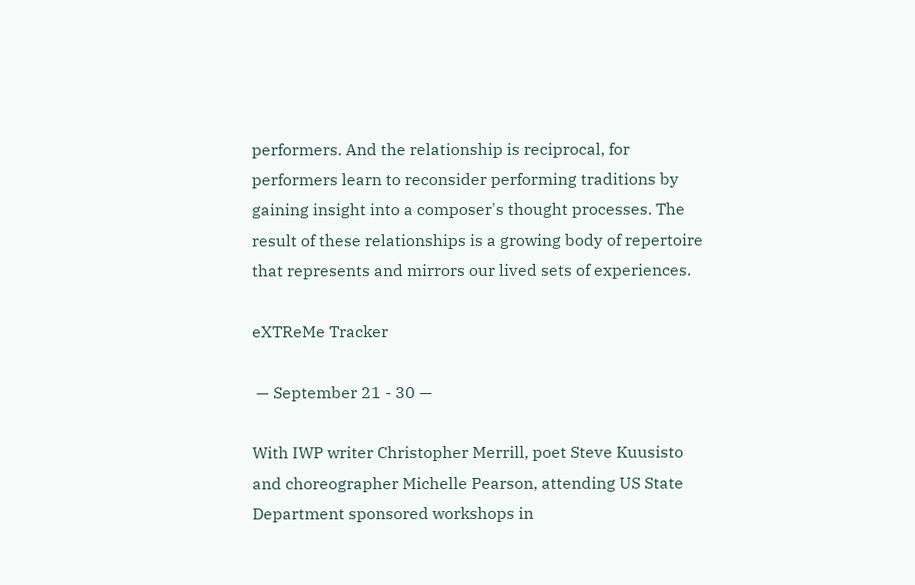performers. And the relationship is reciprocal, for performers learn to reconsider performing traditions by gaining insight into a composer's thought processes. The result of these relationships is a growing body of repertoire that represents and mirrors our lived sets of experiences.

eXTReMe Tracker

 — September 21 - 30 —

With IWP writer Christopher Merrill, poet Steve Kuusisto and choreographer Michelle Pearson, attending US State Department sponsored workshops in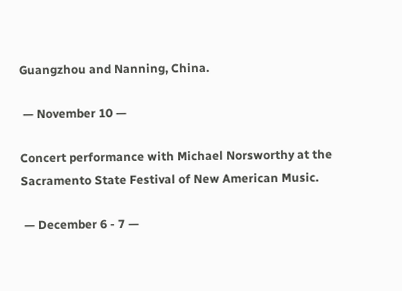Guangzhou and Nanning, China.

 — November 10 —

Concert performance with Michael Norsworthy at the Sacramento State Festival of New American Music.

 — December 6 - 7 —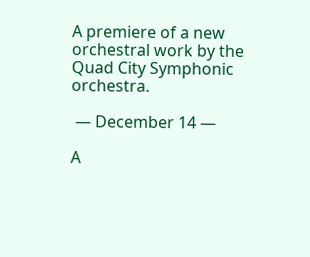A premiere of a new orchestral work by the Quad City Symphonic orchestra.

 — December 14 —

A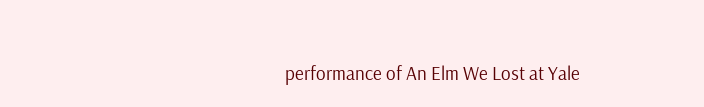performance of An Elm We Lost at Yale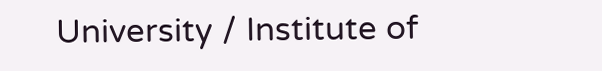University / Institute of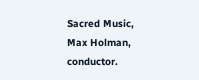Sacred Music, Max Holman, conductor.